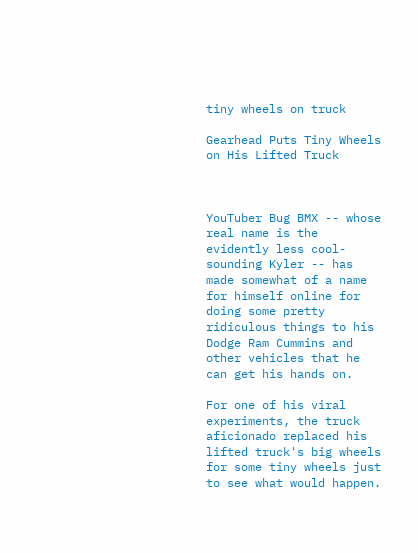tiny wheels on truck

Gearhead Puts Tiny Wheels on His Lifted Truck



YouTuber Bug BMX -- whose real name is the evidently less cool-sounding Kyler -- has made somewhat of a name for himself online for doing some pretty ridiculous things to his Dodge Ram Cummins and other vehicles that he can get his hands on.

For one of his viral experiments, the truck aficionado replaced his lifted truck's big wheels for some tiny wheels just to see what would happen.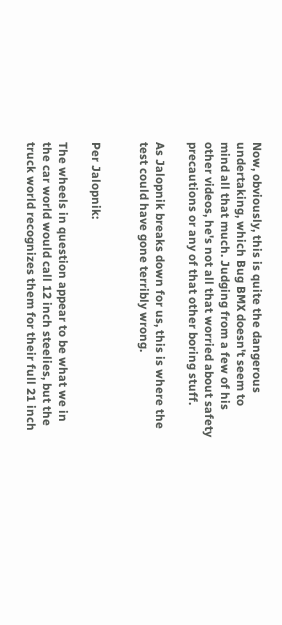Now, obviously, this is quite the dangerous undertaking, which Bug BMX doesn't seem to mind all that much. Judging from a few of his other videos, he's not all that worried about safety precautions or any of that other boring stuff.

As Jalopnik breaks down for us, this is where the test could have gone terribly wrong.


Per Jalopnik:

The wheels in question appear to be what we in the car world would call 12 inch steelies, but the truck world recognizes them for their full 21 inch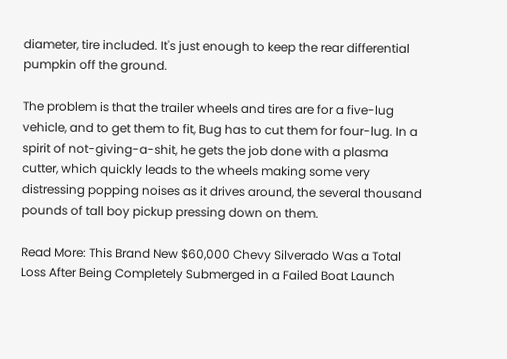diameter, tire included. It's just enough to keep the rear differential pumpkin off the ground.

The problem is that the trailer wheels and tires are for a five-lug vehicle, and to get them to fit, Bug has to cut them for four-lug. In a spirit of not-giving-a-shit, he gets the job done with a plasma cutter, which quickly leads to the wheels making some very distressing popping noises as it drives around, the several thousand pounds of tall boy pickup pressing down on them.

Read More: This Brand New $60,000 Chevy Silverado Was a Total Loss After Being Completely Submerged in a Failed Boat Launch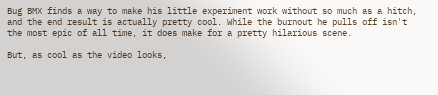Bug BMX finds a way to make his little experiment work without so much as a hitch, and the end result is actually pretty cool. While the burnout he pulls off isn't the most epic of all time, it does make for a pretty hilarious scene.

But, as cool as the video looks,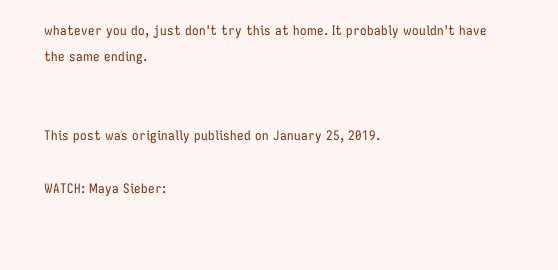whatever you do, just don't try this at home. It probably wouldn't have the same ending.


This post was originally published on January 25, 2019.

WATCH: Maya Sieber: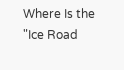Where Is the "Ice Road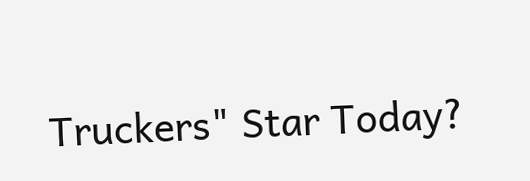Truckers" Star Today?